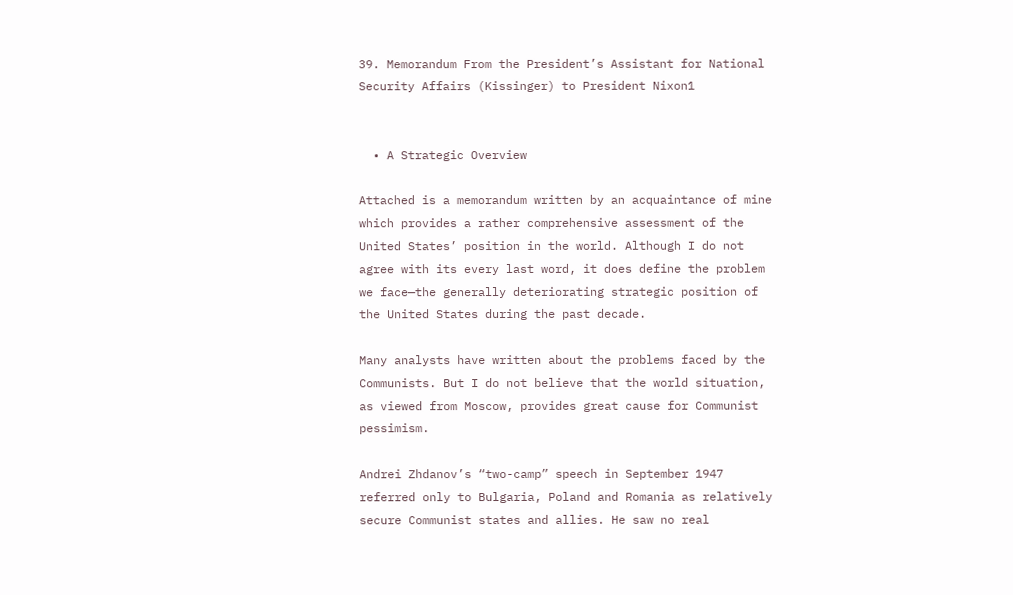39. Memorandum From the President’s Assistant for National Security Affairs (Kissinger) to President Nixon1


  • A Strategic Overview

Attached is a memorandum written by an acquaintance of mine which provides a rather comprehensive assessment of the United States’ position in the world. Although I do not agree with its every last word, it does define the problem we face—the generally deteriorating strategic position of the United States during the past decade.

Many analysts have written about the problems faced by the Communists. But I do not believe that the world situation, as viewed from Moscow, provides great cause for Communist pessimism.

Andrei Zhdanov’s “two-camp” speech in September 1947 referred only to Bulgaria, Poland and Romania as relatively secure Communist states and allies. He saw no real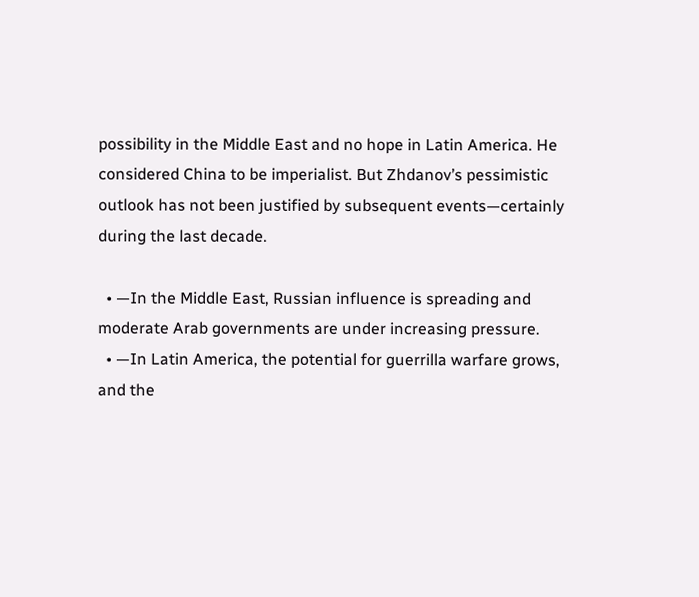possibility in the Middle East and no hope in Latin America. He considered China to be imperialist. But Zhdanov’s pessimistic outlook has not been justified by subsequent events—certainly during the last decade.

  • —In the Middle East, Russian influence is spreading and moderate Arab governments are under increasing pressure.
  • —In Latin America, the potential for guerrilla warfare grows, and the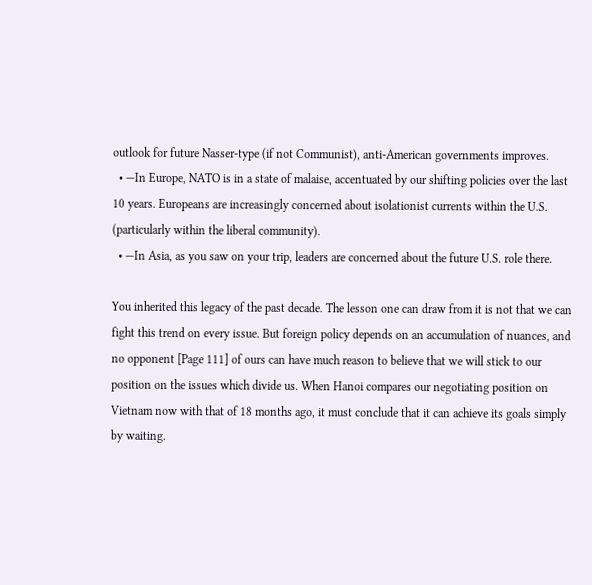outlook for future Nasser-type (if not Communist), anti-American governments improves.
  • —In Europe, NATO is in a state of malaise, accentuated by our shifting policies over the last 10 years. Europeans are increasingly concerned about isolationist currents within the U.S. (particularly within the liberal community).
  • —In Asia, as you saw on your trip, leaders are concerned about the future U.S. role there.

You inherited this legacy of the past decade. The lesson one can draw from it is not that we can fight this trend on every issue. But foreign policy depends on an accumulation of nuances, and no opponent [Page 111] of ours can have much reason to believe that we will stick to our position on the issues which divide us. When Hanoi compares our negotiating position on Vietnam now with that of 18 months ago, it must conclude that it can achieve its goals simply by waiting.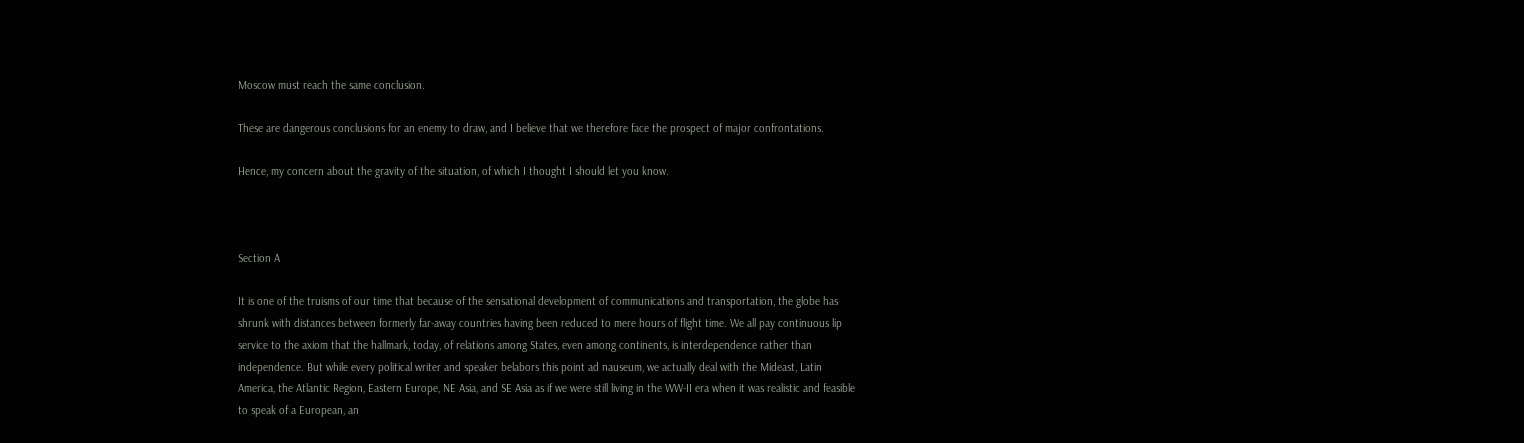Moscow must reach the same conclusion.

These are dangerous conclusions for an enemy to draw, and I believe that we therefore face the prospect of major confrontations.

Hence, my concern about the gravity of the situation, of which I thought I should let you know.



Section A

It is one of the truisms of our time that because of the sensational development of communications and transportation, the globe has shrunk with distances between formerly far-away countries having been reduced to mere hours of flight time. We all pay continuous lip service to the axiom that the hallmark, today, of relations among States, even among continents, is interdependence rather than independence. But while every political writer and speaker belabors this point ad nauseum, we actually deal with the Mideast, Latin America, the Atlantic Region, Eastern Europe, NE Asia, and SE Asia as if we were still living in the WW-II era when it was realistic and feasible to speak of a European, an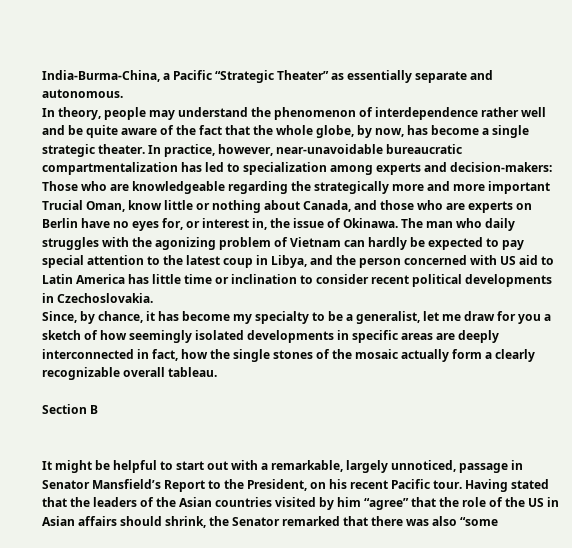India-Burma-China, a Pacific “Strategic Theater” as essentially separate and autonomous.
In theory, people may understand the phenomenon of interdependence rather well and be quite aware of the fact that the whole globe, by now, has become a single strategic theater. In practice, however, near-unavoidable bureaucratic compartmentalization has led to specialization among experts and decision-makers: Those who are knowledgeable regarding the strategically more and more important Trucial Oman, know little or nothing about Canada, and those who are experts on Berlin have no eyes for, or interest in, the issue of Okinawa. The man who daily struggles with the agonizing problem of Vietnam can hardly be expected to pay special attention to the latest coup in Libya, and the person concerned with US aid to Latin America has little time or inclination to consider recent political developments in Czechoslovakia.
Since, by chance, it has become my specialty to be a generalist, let me draw for you a sketch of how seemingly isolated developments in specific areas are deeply interconnected in fact, how the single stones of the mosaic actually form a clearly recognizable overall tableau.

Section B


It might be helpful to start out with a remarkable, largely unnoticed, passage in Senator Mansfield’s Report to the President, on his recent Pacific tour. Having stated that the leaders of the Asian countries visited by him “agree” that the role of the US in Asian affairs should shrink, the Senator remarked that there was also “some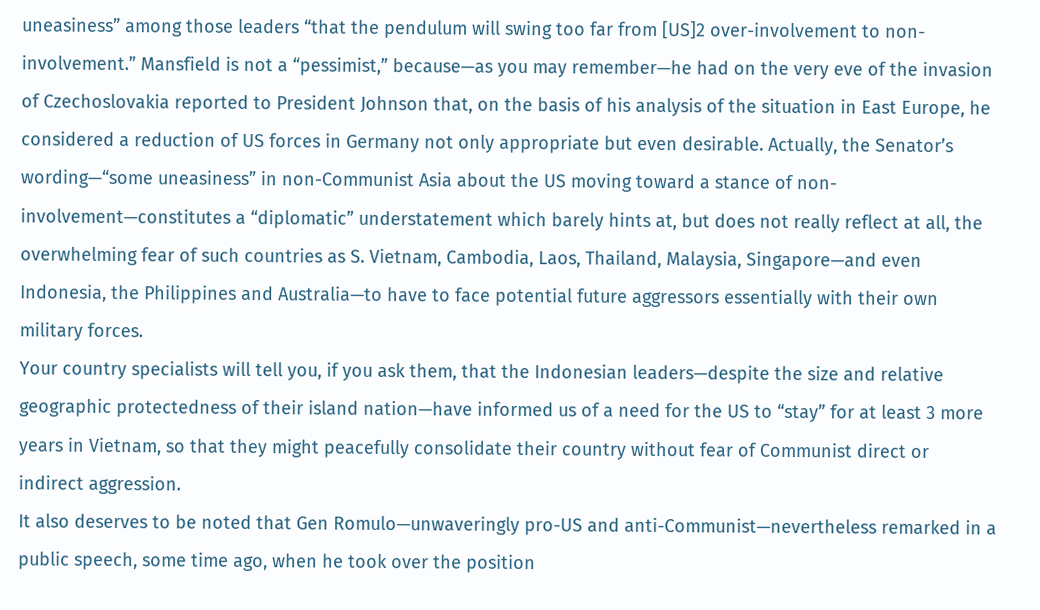uneasiness” among those leaders “that the pendulum will swing too far from [US]2 over-involvement to non-involvement.” Mansfield is not a “pessimist,” because—as you may remember—he had on the very eve of the invasion of Czechoslovakia reported to President Johnson that, on the basis of his analysis of the situation in East Europe, he considered a reduction of US forces in Germany not only appropriate but even desirable. Actually, the Senator’s wording—“some uneasiness” in non-Communist Asia about the US moving toward a stance of non-involvement—constitutes a “diplomatic” understatement which barely hints at, but does not really reflect at all, the overwhelming fear of such countries as S. Vietnam, Cambodia, Laos, Thailand, Malaysia, Singapore—and even Indonesia, the Philippines and Australia—to have to face potential future aggressors essentially with their own military forces.
Your country specialists will tell you, if you ask them, that the Indonesian leaders—despite the size and relative geographic protectedness of their island nation—have informed us of a need for the US to “stay” for at least 3 more years in Vietnam, so that they might peacefully consolidate their country without fear of Communist direct or indirect aggression.
It also deserves to be noted that Gen Romulo—unwaveringly pro-US and anti-Communist—nevertheless remarked in a public speech, some time ago, when he took over the position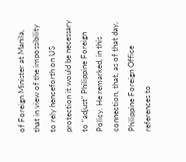of Foreign Minister at Manila, that in view of the impossibility to rely henceforth on US protection it would be necessary to “adjust” Philippine Foreign Policy. He remarked, in this connection, that, as of that day, Philippine Foreign Office references to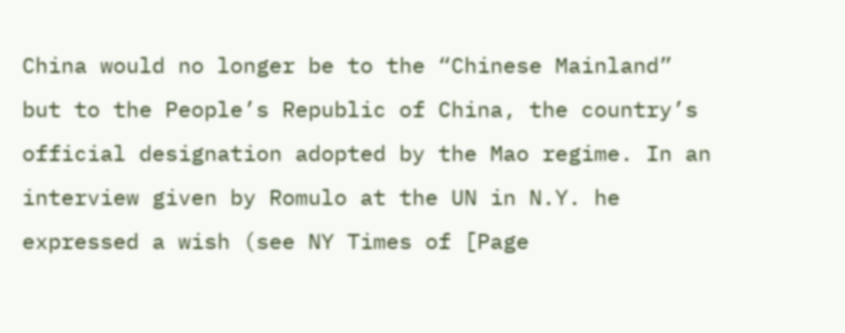China would no longer be to the “Chinese Mainland” but to the People’s Republic of China, the country’s official designation adopted by the Mao regime. In an interview given by Romulo at the UN in N.Y. he expressed a wish (see NY Times of [Page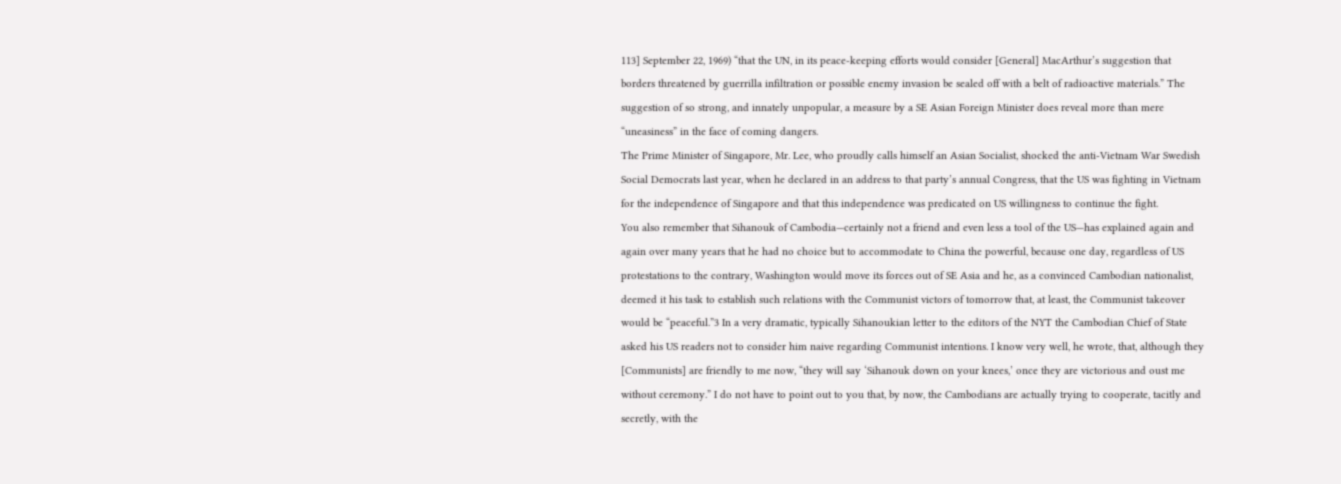113] September 22, 1969) “that the UN, in its peace-keeping efforts would consider [General] MacArthur’s suggestion that borders threatened by guerrilla infiltration or possible enemy invasion be sealed off with a belt of radioactive materials.” The suggestion of so strong, and innately unpopular, a measure by a SE Asian Foreign Minister does reveal more than mere “uneasiness” in the face of coming dangers.
The Prime Minister of Singapore, Mr. Lee, who proudly calls himself an Asian Socialist, shocked the anti-Vietnam War Swedish Social Democrats last year, when he declared in an address to that party’s annual Congress, that the US was fighting in Vietnam for the independence of Singapore and that this independence was predicated on US willingness to continue the fight.
You also remember that Sihanouk of Cambodia—certainly not a friend and even less a tool of the US—has explained again and again over many years that he had no choice but to accommodate to China the powerful, because one day, regardless of US protestations to the contrary, Washington would move its forces out of SE Asia and he, as a convinced Cambodian nationalist, deemed it his task to establish such relations with the Communist victors of tomorrow that, at least, the Communist takeover would be “peaceful.”3 In a very dramatic, typically Sihanoukian letter to the editors of the NYT the Cambodian Chief of State asked his US readers not to consider him naive regarding Communist intentions. I know very well, he wrote, that, although they [Communists] are friendly to me now, “they will say ‘Sihanouk down on your knees,’ once they are victorious and oust me without ceremony.” I do not have to point out to you that, by now, the Cambodians are actually trying to cooperate, tacitly and secretly, with the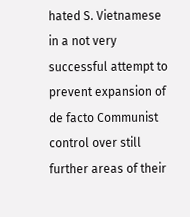hated S. Vietnamese in a not very successful attempt to prevent expansion of de facto Communist control over still further areas of their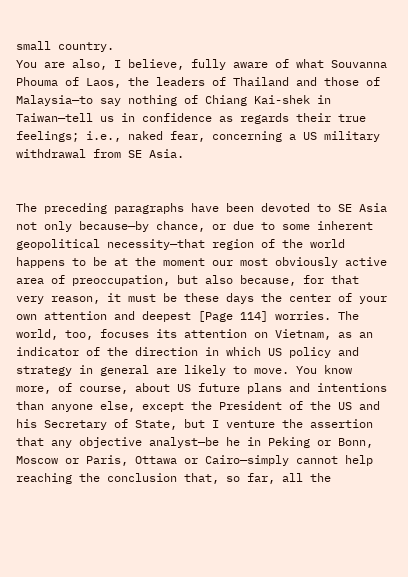small country.
You are also, I believe, fully aware of what Souvanna Phouma of Laos, the leaders of Thailand and those of Malaysia—to say nothing of Chiang Kai-shek in Taiwan—tell us in confidence as regards their true feelings; i.e., naked fear, concerning a US military withdrawal from SE Asia.


The preceding paragraphs have been devoted to SE Asia not only because—by chance, or due to some inherent geopolitical necessity—that region of the world happens to be at the moment our most obviously active area of preoccupation, but also because, for that very reason, it must be these days the center of your own attention and deepest [Page 114] worries. The world, too, focuses its attention on Vietnam, as an indicator of the direction in which US policy and strategy in general are likely to move. You know more, of course, about US future plans and intentions than anyone else, except the President of the US and his Secretary of State, but I venture the assertion that any objective analyst—be he in Peking or Bonn, Moscow or Paris, Ottawa or Cairo—simply cannot help reaching the conclusion that, so far, all the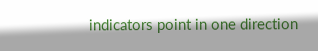indicators point in one direction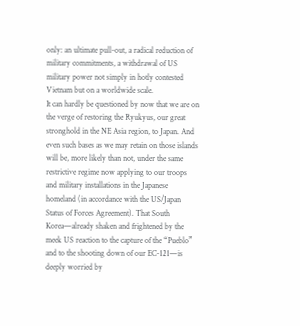only: an ultimate pull-out, a radical reduction of military commitments, a withdrawal of US military power not simply in hotly contested Vietnam but on a worldwide scale.
It can hardly be questioned by now that we are on the verge of restoring the Ryukyus, our great stronghold in the NE Asia region, to Japan. And even such bases as we may retain on those islands will be, more likely than not, under the same restrictive regime now applying to our troops and military installations in the Japanese homeland (in accordance with the US/Japan Status of Forces Agreement). That South Korea—already shaken and frightened by the meek US reaction to the capture of the “Pueblo” and to the shooting down of our EC-121—is deeply worried by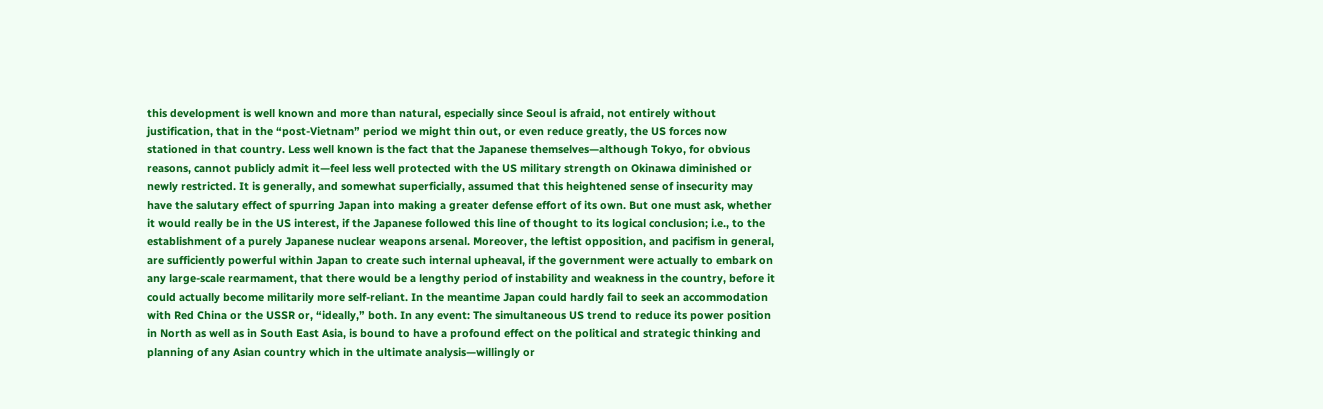this development is well known and more than natural, especially since Seoul is afraid, not entirely without justification, that in the “post-Vietnam” period we might thin out, or even reduce greatly, the US forces now stationed in that country. Less well known is the fact that the Japanese themselves—although Tokyo, for obvious reasons, cannot publicly admit it—feel less well protected with the US military strength on Okinawa diminished or newly restricted. It is generally, and somewhat superficially, assumed that this heightened sense of insecurity may have the salutary effect of spurring Japan into making a greater defense effort of its own. But one must ask, whether it would really be in the US interest, if the Japanese followed this line of thought to its logical conclusion; i.e., to the establishment of a purely Japanese nuclear weapons arsenal. Moreover, the leftist opposition, and pacifism in general, are sufficiently powerful within Japan to create such internal upheaval, if the government were actually to embark on any large-scale rearmament, that there would be a lengthy period of instability and weakness in the country, before it could actually become militarily more self-reliant. In the meantime Japan could hardly fail to seek an accommodation with Red China or the USSR or, “ideally,” both. In any event: The simultaneous US trend to reduce its power position in North as well as in South East Asia, is bound to have a profound effect on the political and strategic thinking and planning of any Asian country which in the ultimate analysis—willingly or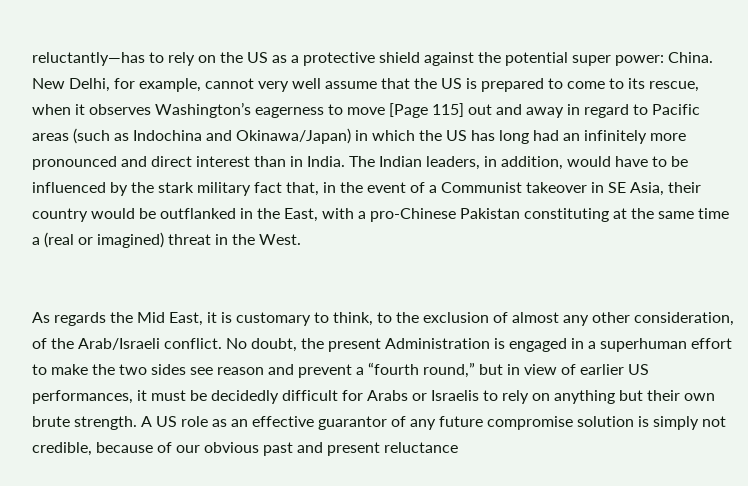reluctantly—has to rely on the US as a protective shield against the potential super power: China. New Delhi, for example, cannot very well assume that the US is prepared to come to its rescue, when it observes Washington’s eagerness to move [Page 115] out and away in regard to Pacific areas (such as Indochina and Okinawa/Japan) in which the US has long had an infinitely more pronounced and direct interest than in India. The Indian leaders, in addition, would have to be influenced by the stark military fact that, in the event of a Communist takeover in SE Asia, their country would be outflanked in the East, with a pro-Chinese Pakistan constituting at the same time a (real or imagined) threat in the West.


As regards the Mid East, it is customary to think, to the exclusion of almost any other consideration, of the Arab/Israeli conflict. No doubt, the present Administration is engaged in a superhuman effort to make the two sides see reason and prevent a “fourth round,” but in view of earlier US performances, it must be decidedly difficult for Arabs or Israelis to rely on anything but their own brute strength. A US role as an effective guarantor of any future compromise solution is simply not credible, because of our obvious past and present reluctance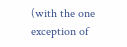(with the one exception of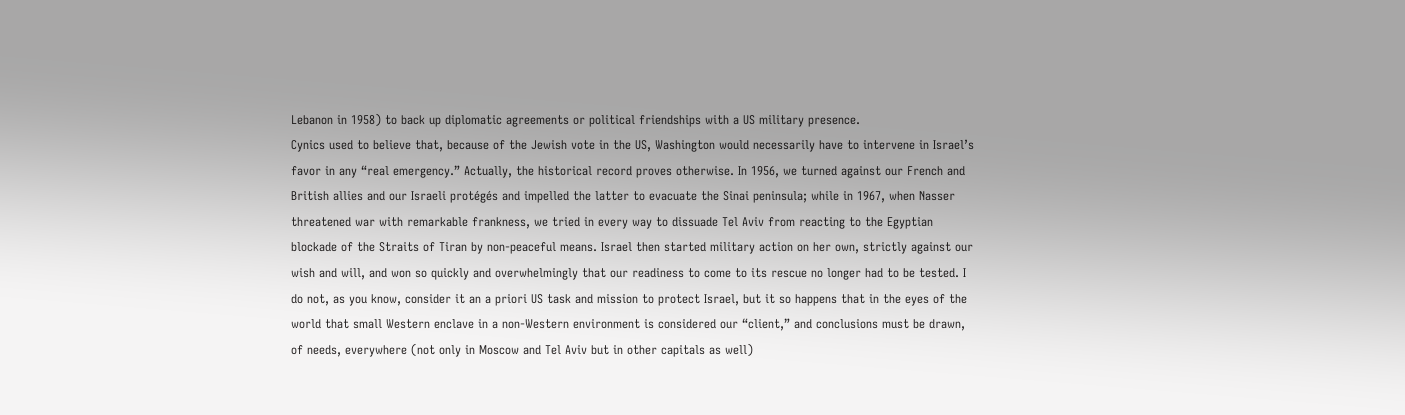Lebanon in 1958) to back up diplomatic agreements or political friendships with a US military presence.
Cynics used to believe that, because of the Jewish vote in the US, Washington would necessarily have to intervene in Israel’s favor in any “real emergency.” Actually, the historical record proves otherwise. In 1956, we turned against our French and British allies and our Israeli protégés and impelled the latter to evacuate the Sinai peninsula; while in 1967, when Nasser threatened war with remarkable frankness, we tried in every way to dissuade Tel Aviv from reacting to the Egyptian blockade of the Straits of Tiran by non-peaceful means. Israel then started military action on her own, strictly against our wish and will, and won so quickly and overwhelmingly that our readiness to come to its rescue no longer had to be tested. I do not, as you know, consider it an a priori US task and mission to protect Israel, but it so happens that in the eyes of the world that small Western enclave in a non-Western environment is considered our “client,” and conclusions must be drawn, of needs, everywhere (not only in Moscow and Tel Aviv but in other capitals as well)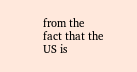from the fact that the US is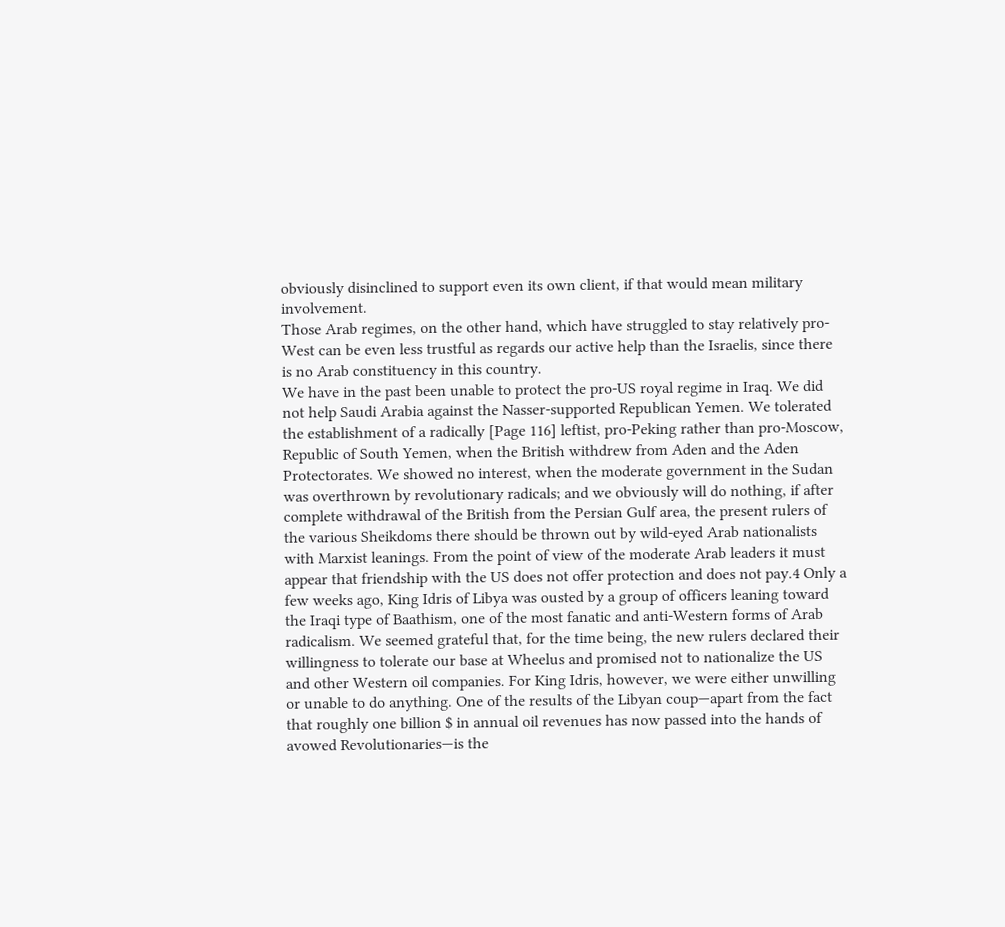obviously disinclined to support even its own client, if that would mean military involvement.
Those Arab regimes, on the other hand, which have struggled to stay relatively pro-West can be even less trustful as regards our active help than the Israelis, since there is no Arab constituency in this country.
We have in the past been unable to protect the pro-US royal regime in Iraq. We did not help Saudi Arabia against the Nasser-supported Republican Yemen. We tolerated the establishment of a radically [Page 116] leftist, pro-Peking rather than pro-Moscow, Republic of South Yemen, when the British withdrew from Aden and the Aden Protectorates. We showed no interest, when the moderate government in the Sudan was overthrown by revolutionary radicals; and we obviously will do nothing, if after complete withdrawal of the British from the Persian Gulf area, the present rulers of the various Sheikdoms there should be thrown out by wild-eyed Arab nationalists with Marxist leanings. From the point of view of the moderate Arab leaders it must appear that friendship with the US does not offer protection and does not pay.4 Only a few weeks ago, King Idris of Libya was ousted by a group of officers leaning toward the Iraqi type of Baathism, one of the most fanatic and anti-Western forms of Arab radicalism. We seemed grateful that, for the time being, the new rulers declared their willingness to tolerate our base at Wheelus and promised not to nationalize the US and other Western oil companies. For King Idris, however, we were either unwilling or unable to do anything. One of the results of the Libyan coup—apart from the fact that roughly one billion $ in annual oil revenues has now passed into the hands of avowed Revolutionaries—is the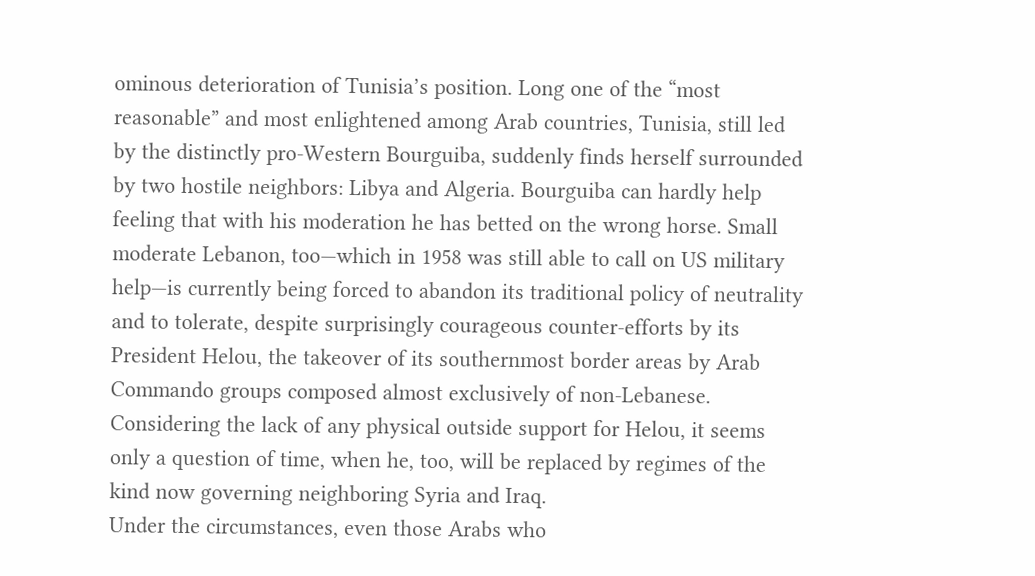ominous deterioration of Tunisia’s position. Long one of the “most reasonable” and most enlightened among Arab countries, Tunisia, still led by the distinctly pro-Western Bourguiba, suddenly finds herself surrounded by two hostile neighbors: Libya and Algeria. Bourguiba can hardly help feeling that with his moderation he has betted on the wrong horse. Small moderate Lebanon, too—which in 1958 was still able to call on US military help—is currently being forced to abandon its traditional policy of neutrality and to tolerate, despite surprisingly courageous counter-efforts by its President Helou, the takeover of its southernmost border areas by Arab Commando groups composed almost exclusively of non-Lebanese. Considering the lack of any physical outside support for Helou, it seems only a question of time, when he, too, will be replaced by regimes of the kind now governing neighboring Syria and Iraq.
Under the circumstances, even those Arabs who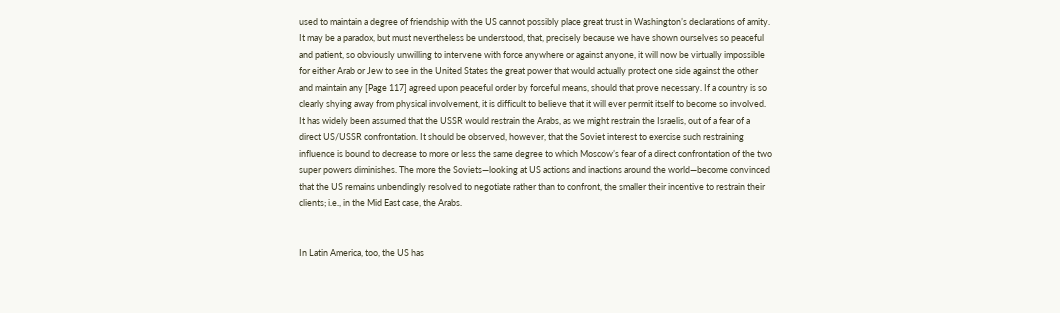used to maintain a degree of friendship with the US cannot possibly place great trust in Washington’s declarations of amity. It may be a paradox, but must nevertheless be understood, that, precisely because we have shown ourselves so peaceful and patient, so obviously unwilling to intervene with force anywhere or against anyone, it will now be virtually impossible for either Arab or Jew to see in the United States the great power that would actually protect one side against the other and maintain any [Page 117] agreed upon peaceful order by forceful means, should that prove necessary. If a country is so clearly shying away from physical involvement, it is difficult to believe that it will ever permit itself to become so involved.
It has widely been assumed that the USSR would restrain the Arabs, as we might restrain the Israelis, out of a fear of a direct US/USSR confrontation. It should be observed, however, that the Soviet interest to exercise such restraining influence is bound to decrease to more or less the same degree to which Moscow’s fear of a direct confrontation of the two super powers diminishes. The more the Soviets—looking at US actions and inactions around the world—become convinced that the US remains unbendingly resolved to negotiate rather than to confront, the smaller their incentive to restrain their clients; i.e., in the Mid East case, the Arabs.


In Latin America, too, the US has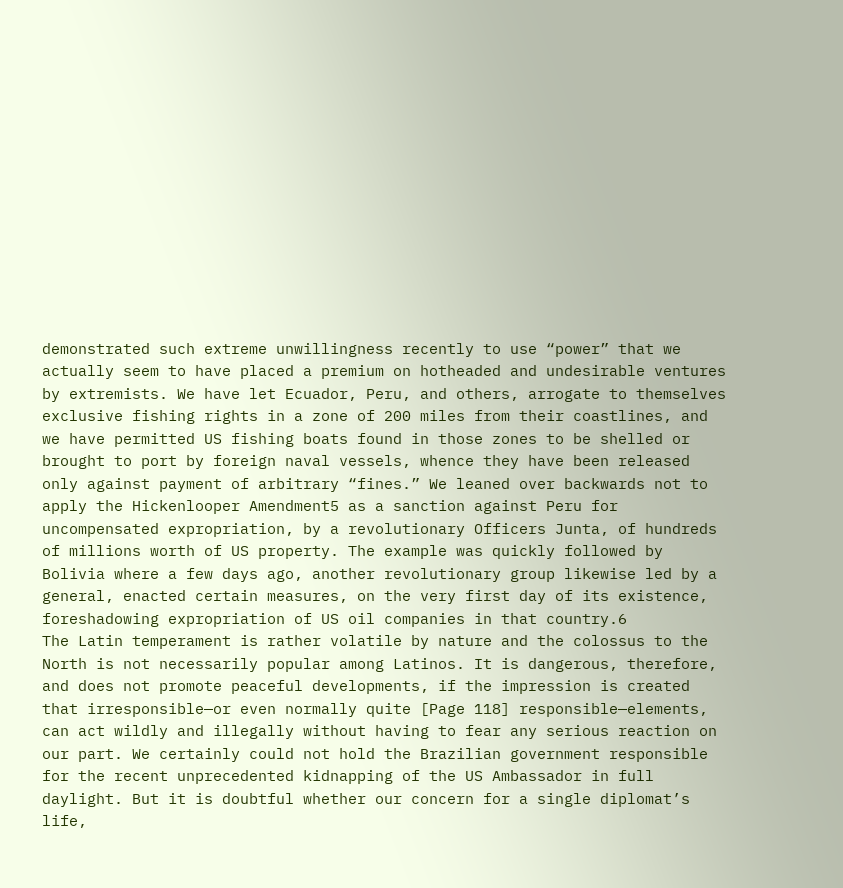demonstrated such extreme unwillingness recently to use “power” that we actually seem to have placed a premium on hotheaded and undesirable ventures by extremists. We have let Ecuador, Peru, and others, arrogate to themselves exclusive fishing rights in a zone of 200 miles from their coastlines, and we have permitted US fishing boats found in those zones to be shelled or brought to port by foreign naval vessels, whence they have been released only against payment of arbitrary “fines.” We leaned over backwards not to apply the Hickenlooper Amendment5 as a sanction against Peru for uncompensated expropriation, by a revolutionary Officers Junta, of hundreds of millions worth of US property. The example was quickly followed by Bolivia where a few days ago, another revolutionary group likewise led by a general, enacted certain measures, on the very first day of its existence, foreshadowing expropriation of US oil companies in that country.6
The Latin temperament is rather volatile by nature and the colossus to the North is not necessarily popular among Latinos. It is dangerous, therefore, and does not promote peaceful developments, if the impression is created that irresponsible—or even normally quite [Page 118] responsible—elements, can act wildly and illegally without having to fear any serious reaction on our part. We certainly could not hold the Brazilian government responsible for the recent unprecedented kidnapping of the US Ambassador in full daylight. But it is doubtful whether our concern for a single diplomat’s life,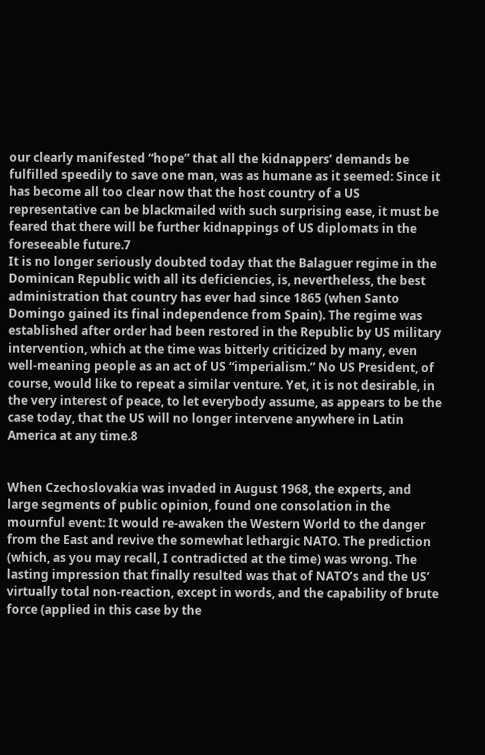our clearly manifested “hope” that all the kidnappers’ demands be fulfilled speedily to save one man, was as humane as it seemed: Since it has become all too clear now that the host country of a US representative can be blackmailed with such surprising ease, it must be feared that there will be further kidnappings of US diplomats in the foreseeable future.7
It is no longer seriously doubted today that the Balaguer regime in the Dominican Republic with all its deficiencies, is, nevertheless, the best administration that country has ever had since 1865 (when Santo Domingo gained its final independence from Spain). The regime was established after order had been restored in the Republic by US military intervention, which at the time was bitterly criticized by many, even well-meaning people as an act of US “imperialism.” No US President, of course, would like to repeat a similar venture. Yet, it is not desirable, in the very interest of peace, to let everybody assume, as appears to be the case today, that the US will no longer intervene anywhere in Latin America at any time.8


When Czechoslovakia was invaded in August 1968, the experts, and large segments of public opinion, found one consolation in the mournful event: It would re-awaken the Western World to the danger from the East and revive the somewhat lethargic NATO. The prediction (which, as you may recall, I contradicted at the time) was wrong. The lasting impression that finally resulted was that of NATO’s and the US’ virtually total non-reaction, except in words, and the capability of brute force (applied in this case by the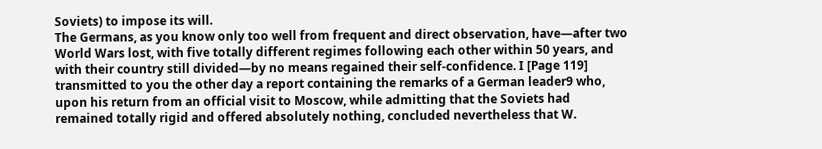Soviets) to impose its will.
The Germans, as you know only too well from frequent and direct observation, have—after two World Wars lost, with five totally different regimes following each other within 50 years, and with their country still divided—by no means regained their self-confidence. I [Page 119] transmitted to you the other day a report containing the remarks of a German leader9 who, upon his return from an official visit to Moscow, while admitting that the Soviets had remained totally rigid and offered absolutely nothing, concluded nevertheless that W.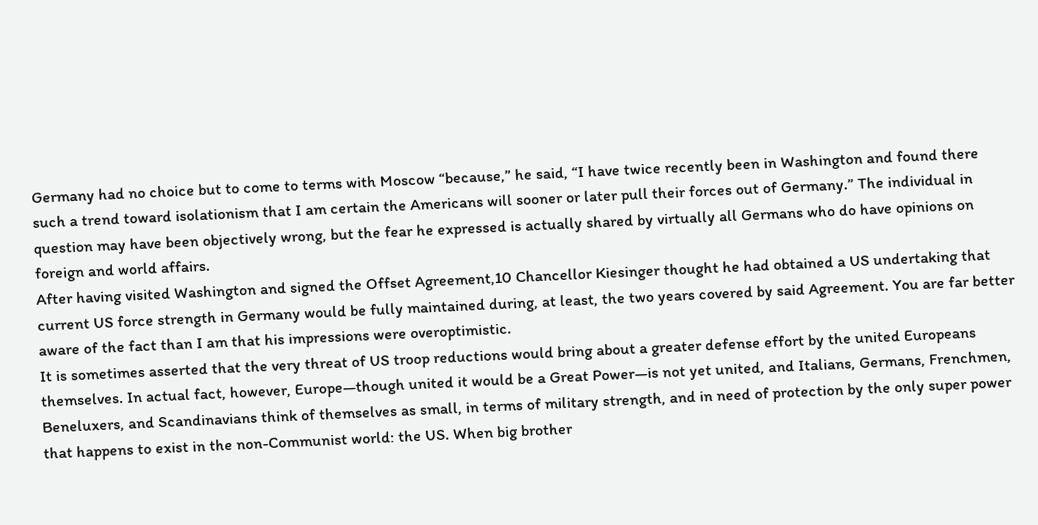Germany had no choice but to come to terms with Moscow “because,” he said, “I have twice recently been in Washington and found there such a trend toward isolationism that I am certain the Americans will sooner or later pull their forces out of Germany.” The individual in question may have been objectively wrong, but the fear he expressed is actually shared by virtually all Germans who do have opinions on foreign and world affairs.
After having visited Washington and signed the Offset Agreement,10 Chancellor Kiesinger thought he had obtained a US undertaking that current US force strength in Germany would be fully maintained during, at least, the two years covered by said Agreement. You are far better aware of the fact than I am that his impressions were overoptimistic.
It is sometimes asserted that the very threat of US troop reductions would bring about a greater defense effort by the united Europeans themselves. In actual fact, however, Europe—though united it would be a Great Power—is not yet united, and Italians, Germans, Frenchmen, Beneluxers, and Scandinavians think of themselves as small, in terms of military strength, and in need of protection by the only super power that happens to exist in the non-Communist world: the US. When big brother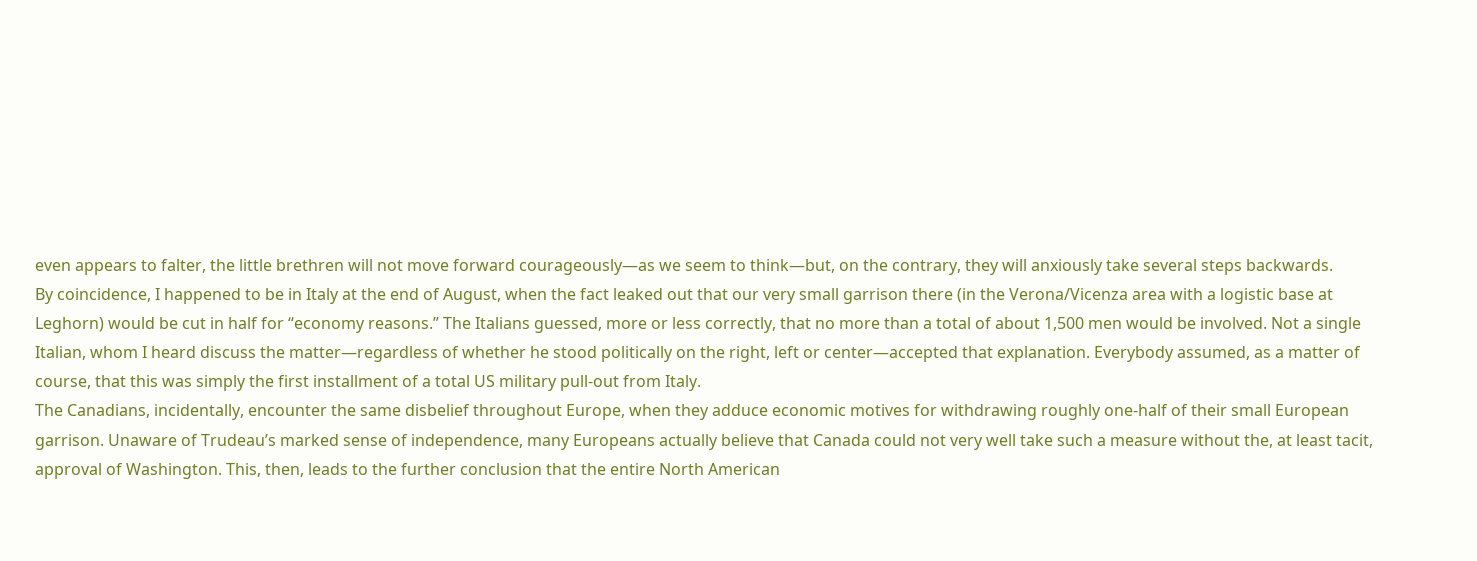even appears to falter, the little brethren will not move forward courageously—as we seem to think—but, on the contrary, they will anxiously take several steps backwards.
By coincidence, I happened to be in Italy at the end of August, when the fact leaked out that our very small garrison there (in the Verona/Vicenza area with a logistic base at Leghorn) would be cut in half for “economy reasons.” The Italians guessed, more or less correctly, that no more than a total of about 1,500 men would be involved. Not a single Italian, whom I heard discuss the matter—regardless of whether he stood politically on the right, left or center—accepted that explanation. Everybody assumed, as a matter of course, that this was simply the first installment of a total US military pull-out from Italy.
The Canadians, incidentally, encounter the same disbelief throughout Europe, when they adduce economic motives for withdrawing roughly one-half of their small European garrison. Unaware of Trudeau’s marked sense of independence, many Europeans actually believe that Canada could not very well take such a measure without the, at least tacit, approval of Washington. This, then, leads to the further conclusion that the entire North American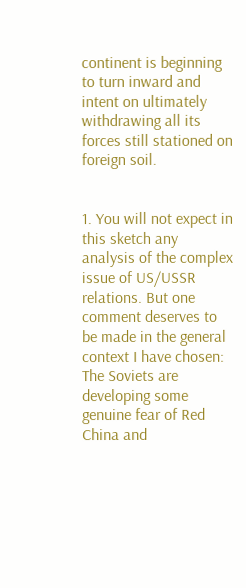continent is beginning to turn inward and intent on ultimately withdrawing all its forces still stationed on foreign soil.


1. You will not expect in this sketch any analysis of the complex issue of US/USSR relations. But one comment deserves to be made in the general context I have chosen: The Soviets are developing some genuine fear of Red China and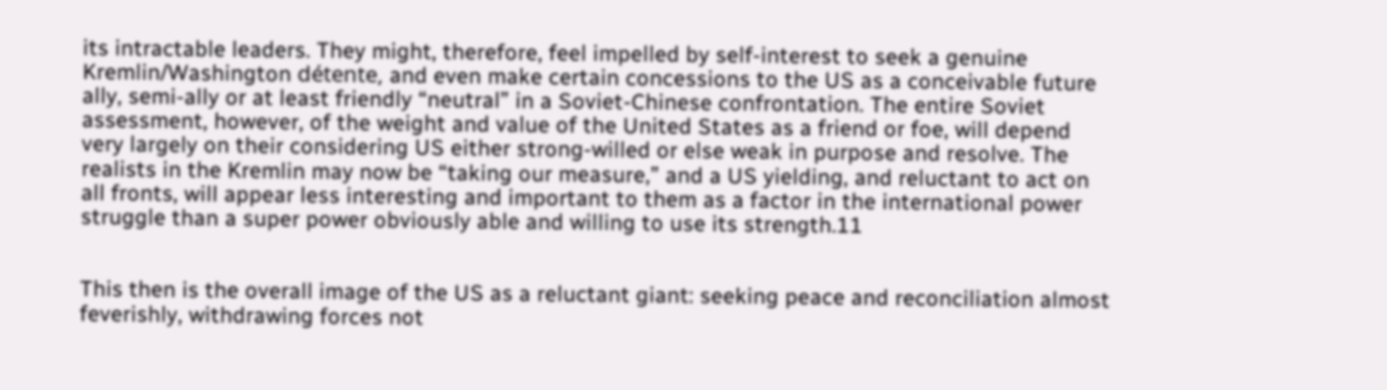its intractable leaders. They might, therefore, feel impelled by self-interest to seek a genuine Kremlin/Washington détente, and even make certain concessions to the US as a conceivable future ally, semi-ally or at least friendly “neutral” in a Soviet-Chinese confrontation. The entire Soviet assessment, however, of the weight and value of the United States as a friend or foe, will depend very largely on their considering US either strong-willed or else weak in purpose and resolve. The realists in the Kremlin may now be “taking our measure,” and a US yielding, and reluctant to act on all fronts, will appear less interesting and important to them as a factor in the international power struggle than a super power obviously able and willing to use its strength.11


This then is the overall image of the US as a reluctant giant: seeking peace and reconciliation almost feverishly, withdrawing forces not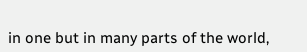in one but in many parts of the world,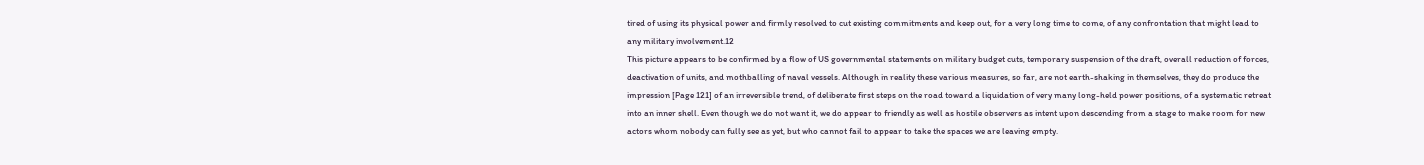tired of using its physical power and firmly resolved to cut existing commitments and keep out, for a very long time to come, of any confrontation that might lead to any military involvement.12
This picture appears to be confirmed by a flow of US governmental statements on military budget cuts, temporary suspension of the draft, overall reduction of forces, deactivation of units, and mothballing of naval vessels. Although in reality these various measures, so far, are not earth-shaking in themselves, they do produce the impression [Page 121] of an irreversible trend, of deliberate first steps on the road toward a liquidation of very many long-held power positions, of a systematic retreat into an inner shell. Even though we do not want it, we do appear to friendly as well as hostile observers as intent upon descending from a stage to make room for new actors whom nobody can fully see as yet, but who cannot fail to appear to take the spaces we are leaving empty.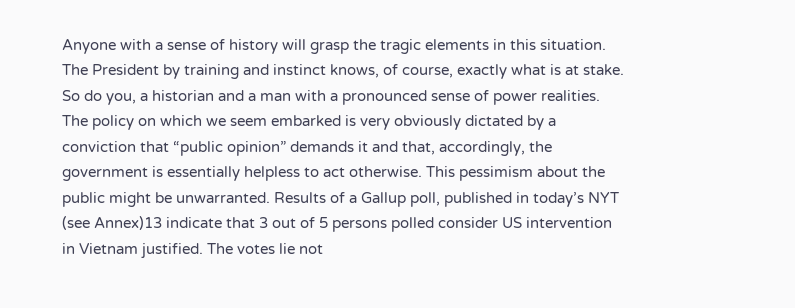Anyone with a sense of history will grasp the tragic elements in this situation. The President by training and instinct knows, of course, exactly what is at stake. So do you, a historian and a man with a pronounced sense of power realities. The policy on which we seem embarked is very obviously dictated by a conviction that “public opinion” demands it and that, accordingly, the government is essentially helpless to act otherwise. This pessimism about the public might be unwarranted. Results of a Gallup poll, published in today’s NYT (see Annex)13 indicate that 3 out of 5 persons polled consider US intervention in Vietnam justified. The votes lie not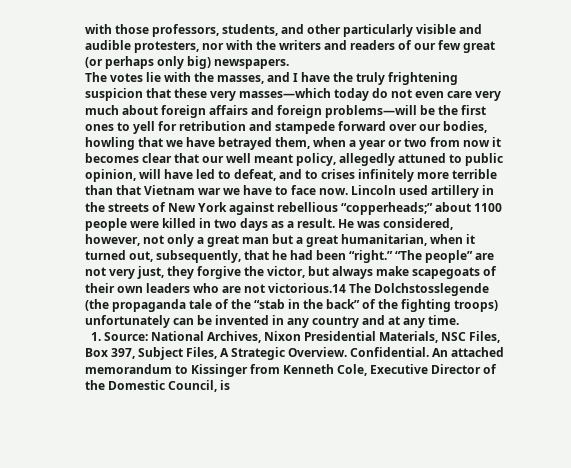with those professors, students, and other particularly visible and audible protesters, nor with the writers and readers of our few great (or perhaps only big) newspapers.
The votes lie with the masses, and I have the truly frightening suspicion that these very masses—which today do not even care very much about foreign affairs and foreign problems—will be the first ones to yell for retribution and stampede forward over our bodies, howling that we have betrayed them, when a year or two from now it becomes clear that our well meant policy, allegedly attuned to public opinion, will have led to defeat, and to crises infinitely more terrible than that Vietnam war we have to face now. Lincoln used artillery in the streets of New York against rebellious “copperheads;” about 1100 people were killed in two days as a result. He was considered, however, not only a great man but a great humanitarian, when it turned out, subsequently, that he had been “right.” “The people” are not very just, they forgive the victor, but always make scapegoats of their own leaders who are not victorious.14 The Dolchstosslegende (the propaganda tale of the “stab in the back” of the fighting troops) unfortunately can be invented in any country and at any time.
  1. Source: National Archives, Nixon Presidential Materials, NSC Files, Box 397, Subject Files, A Strategic Overview. Confidential. An attached memorandum to Kissinger from Kenneth Cole, Executive Director of the Domestic Council, is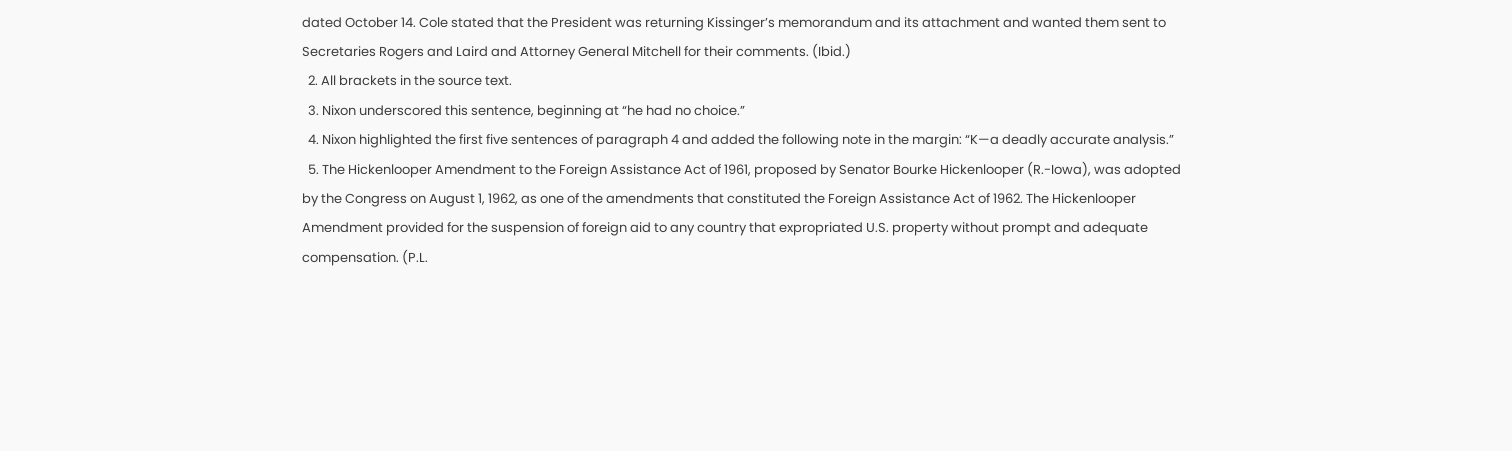dated October 14. Cole stated that the President was returning Kissinger’s memorandum and its attachment and wanted them sent to Secretaries Rogers and Laird and Attorney General Mitchell for their comments. (Ibid.)
  2. All brackets in the source text.
  3. Nixon underscored this sentence, beginning at “he had no choice.”
  4. Nixon highlighted the first five sentences of paragraph 4 and added the following note in the margin: “K—a deadly accurate analysis.”
  5. The Hickenlooper Amendment to the Foreign Assistance Act of 1961, proposed by Senator Bourke Hickenlooper (R.-Iowa), was adopted by the Congress on August 1, 1962, as one of the amendments that constituted the Foreign Assistance Act of 1962. The Hickenlooper Amendment provided for the suspension of foreign aid to any country that expropriated U.S. property without prompt and adequate compensation. (P.L.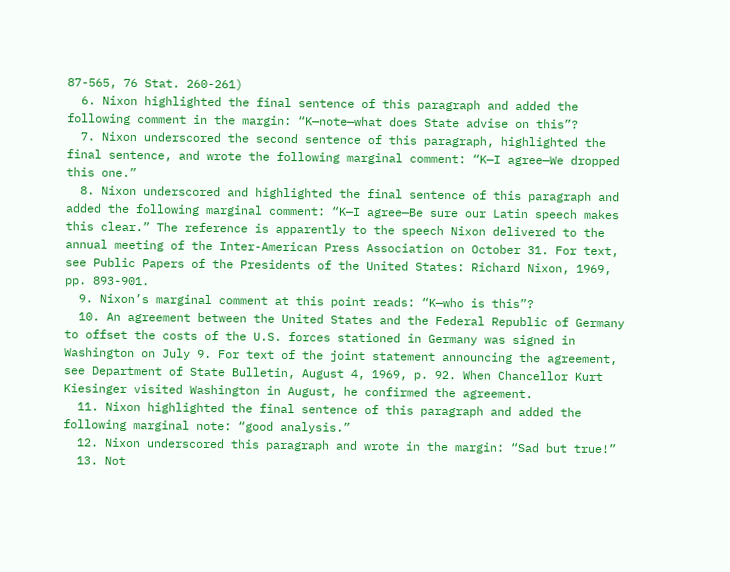87-565, 76 Stat. 260-261)
  6. Nixon highlighted the final sentence of this paragraph and added the following comment in the margin: “K—note—what does State advise on this”?
  7. Nixon underscored the second sentence of this paragraph, highlighted the final sentence, and wrote the following marginal comment: “K—I agree—We dropped this one.”
  8. Nixon underscored and highlighted the final sentence of this paragraph and added the following marginal comment: “K—I agree—Be sure our Latin speech makes this clear.” The reference is apparently to the speech Nixon delivered to the annual meeting of the Inter-American Press Association on October 31. For text, see Public Papers of the Presidents of the United States: Richard Nixon, 1969, pp. 893-901.
  9. Nixon’s marginal comment at this point reads: “K—who is this”?
  10. An agreement between the United States and the Federal Republic of Germany to offset the costs of the U.S. forces stationed in Germany was signed in Washington on July 9. For text of the joint statement announcing the agreement, see Department of State Bulletin, August 4, 1969, p. 92. When Chancellor Kurt Kiesinger visited Washington in August, he confirmed the agreement.
  11. Nixon highlighted the final sentence of this paragraph and added the following marginal note: “good analysis.”
  12. Nixon underscored this paragraph and wrote in the margin: “Sad but true!”
  13. Not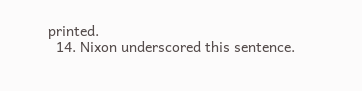printed.
  14. Nixon underscored this sentence.